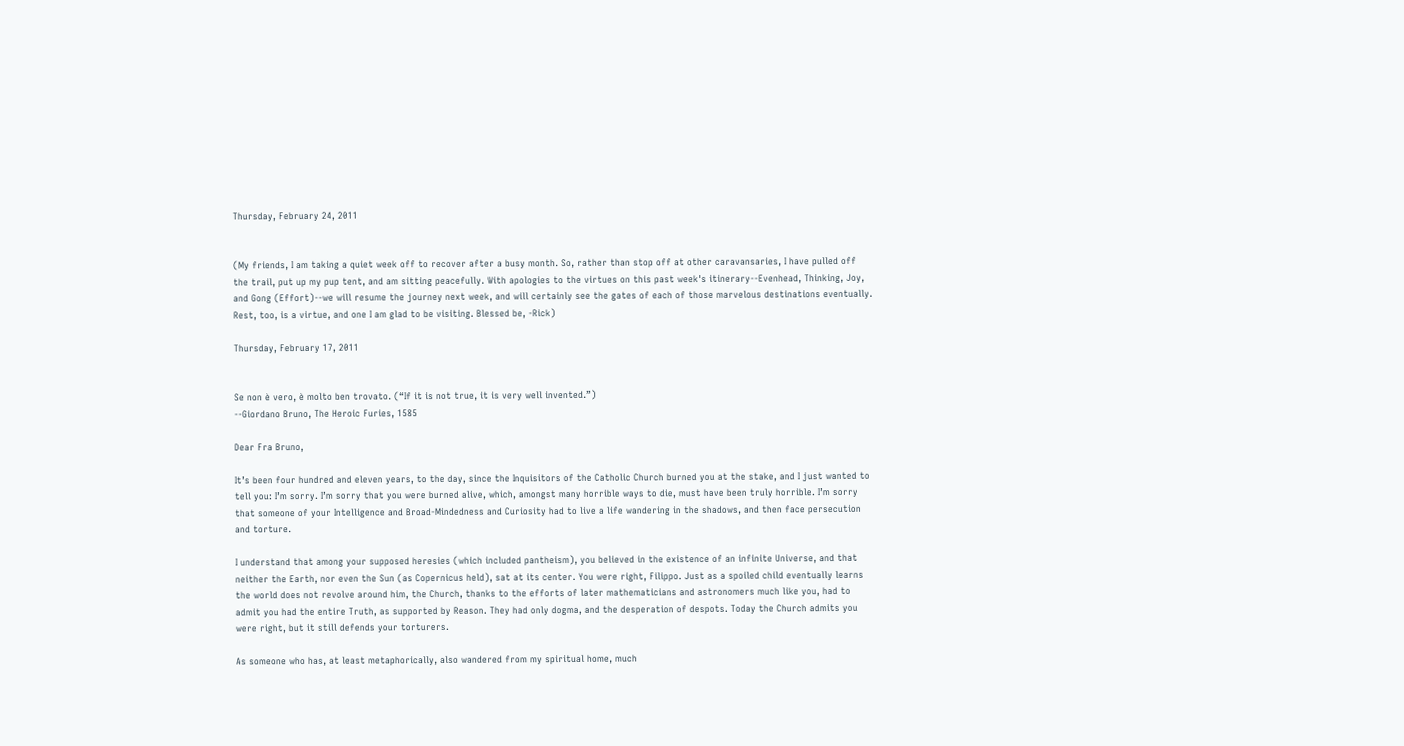Thursday, February 24, 2011


(My friends, I am taking a quiet week off to recover after a busy month. So, rather than stop off at other caravansaries, I have pulled off the trail, put up my pup tent, and am sitting peacefully. With apologies to the virtues on this past week's itinerary--Evenhead, Thinking, Joy, and Gong (Effort)--we will resume the journey next week, and will certainly see the gates of each of those marvelous destinations eventually. Rest, too, is a virtue, and one I am glad to be visiting. Blessed be, -Rick)

Thursday, February 17, 2011


Se non è vero, è molto ben trovato. (“If it is not true, it is very well invented.”)
--Giordano Bruno, The Heroic Furies, 1585

Dear Fra Bruno,

It’s been four hundred and eleven years, to the day, since the Inquisitors of the Catholic Church burned you at the stake, and I just wanted to tell you: I’m sorry. I’m sorry that you were burned alive, which, amongst many horrible ways to die, must have been truly horrible. I’m sorry that someone of your Intelligence and Broad-Mindedness and Curiosity had to live a life wandering in the shadows, and then face persecution and torture.

I understand that among your supposed heresies (which included pantheism), you believed in the existence of an infinite Universe, and that neither the Earth, nor even the Sun (as Copernicus held), sat at its center. You were right, Filippo. Just as a spoiled child eventually learns the world does not revolve around him, the Church, thanks to the efforts of later mathematicians and astronomers much like you, had to admit you had the entire Truth, as supported by Reason. They had only dogma, and the desperation of despots. Today the Church admits you were right, but it still defends your torturers.

As someone who has, at least metaphorically, also wandered from my spiritual home, much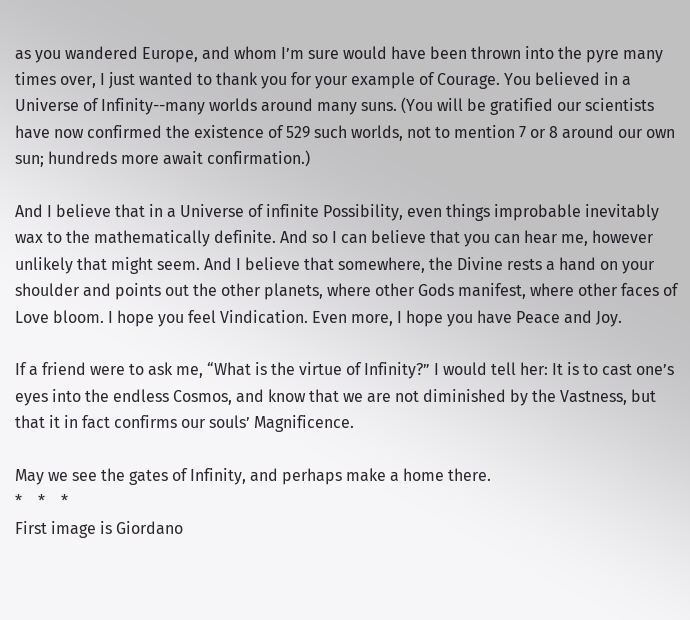as you wandered Europe, and whom I’m sure would have been thrown into the pyre many times over, I just wanted to thank you for your example of Courage. You believed in a Universe of Infinity--many worlds around many suns. (You will be gratified our scientists have now confirmed the existence of 529 such worlds, not to mention 7 or 8 around our own sun; hundreds more await confirmation.)

And I believe that in a Universe of infinite Possibility, even things improbable inevitably wax to the mathematically definite. And so I can believe that you can hear me, however unlikely that might seem. And I believe that somewhere, the Divine rests a hand on your shoulder and points out the other planets, where other Gods manifest, where other faces of Love bloom. I hope you feel Vindication. Even more, I hope you have Peace and Joy.

If a friend were to ask me, “What is the virtue of Infinity?” I would tell her: It is to cast one’s eyes into the endless Cosmos, and know that we are not diminished by the Vastness, but that it in fact confirms our souls’ Magnificence.

May we see the gates of Infinity, and perhaps make a home there.
*    *    *
First image is Giordano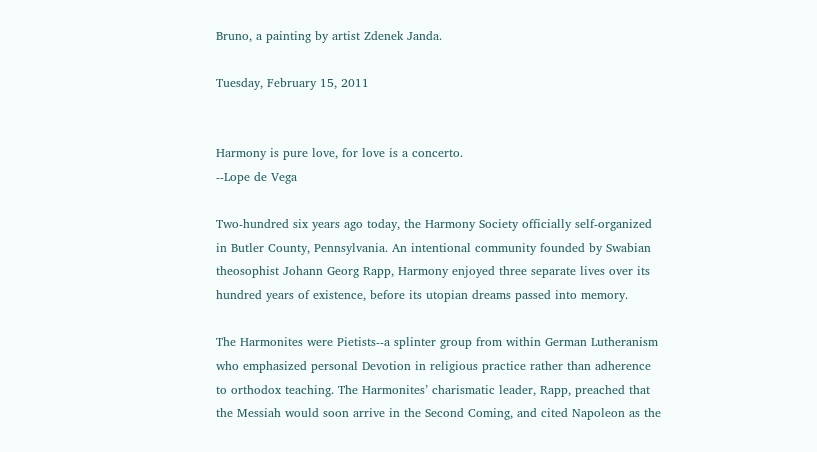Bruno, a painting by artist Zdenek Janda.

Tuesday, February 15, 2011


Harmony is pure love, for love is a concerto.
--Lope de Vega

Two-hundred six years ago today, the Harmony Society officially self-organized in Butler County, Pennsylvania. An intentional community founded by Swabian theosophist Johann Georg Rapp, Harmony enjoyed three separate lives over its hundred years of existence, before its utopian dreams passed into memory.

The Harmonites were Pietists--a splinter group from within German Lutheranism who emphasized personal Devotion in religious practice rather than adherence to orthodox teaching. The Harmonites’ charismatic leader, Rapp, preached that the Messiah would soon arrive in the Second Coming, and cited Napoleon as the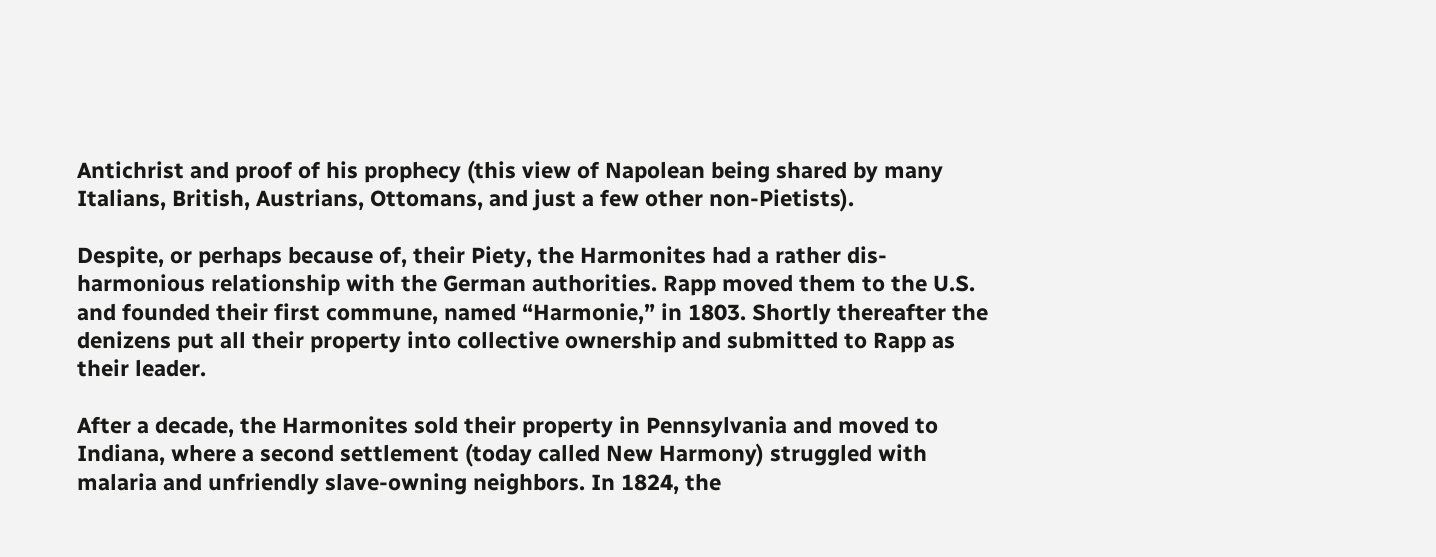Antichrist and proof of his prophecy (this view of Napolean being shared by many Italians, British, Austrians, Ottomans, and just a few other non-Pietists).

Despite, or perhaps because of, their Piety, the Harmonites had a rather dis-harmonious relationship with the German authorities. Rapp moved them to the U.S. and founded their first commune, named “Harmonie,” in 1803. Shortly thereafter the denizens put all their property into collective ownership and submitted to Rapp as their leader.

After a decade, the Harmonites sold their property in Pennsylvania and moved to Indiana, where a second settlement (today called New Harmony) struggled with malaria and unfriendly slave-owning neighbors. In 1824, the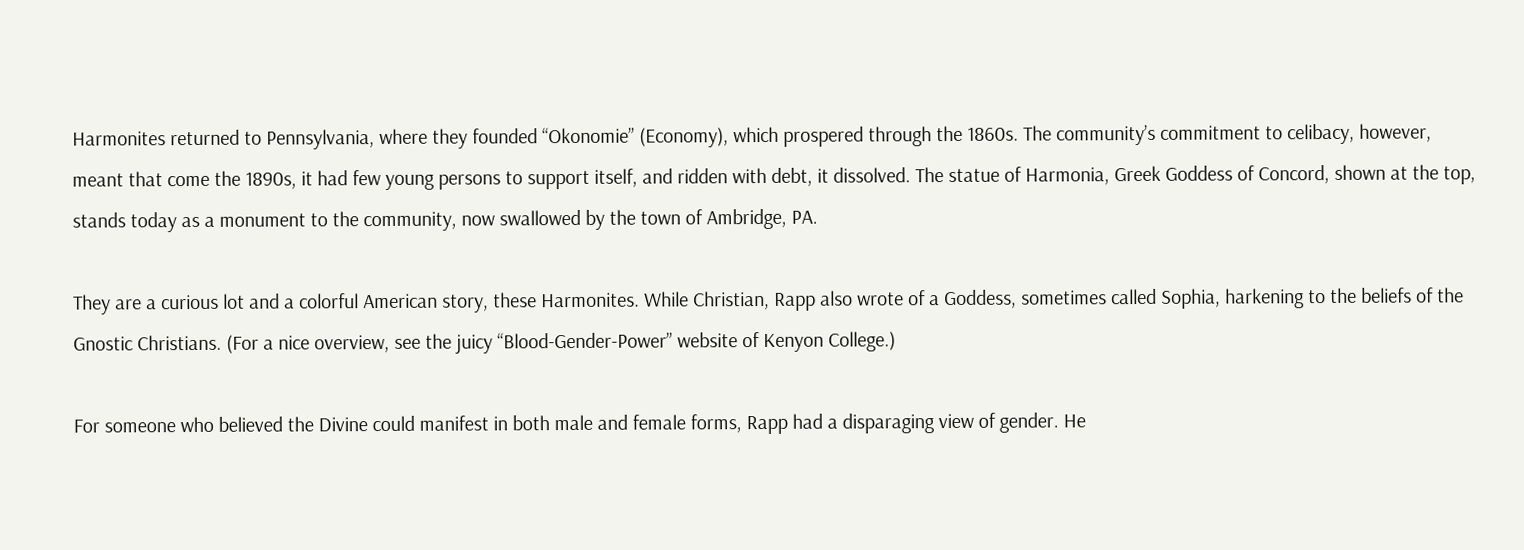Harmonites returned to Pennsylvania, where they founded “Okonomie” (Economy), which prospered through the 1860s. The community’s commitment to celibacy, however, meant that come the 1890s, it had few young persons to support itself, and ridden with debt, it dissolved. The statue of Harmonia, Greek Goddess of Concord, shown at the top, stands today as a monument to the community, now swallowed by the town of Ambridge, PA.

They are a curious lot and a colorful American story, these Harmonites. While Christian, Rapp also wrote of a Goddess, sometimes called Sophia, harkening to the beliefs of the Gnostic Christians. (For a nice overview, see the juicy “Blood-Gender-Power” website of Kenyon College.)

For someone who believed the Divine could manifest in both male and female forms, Rapp had a disparaging view of gender. He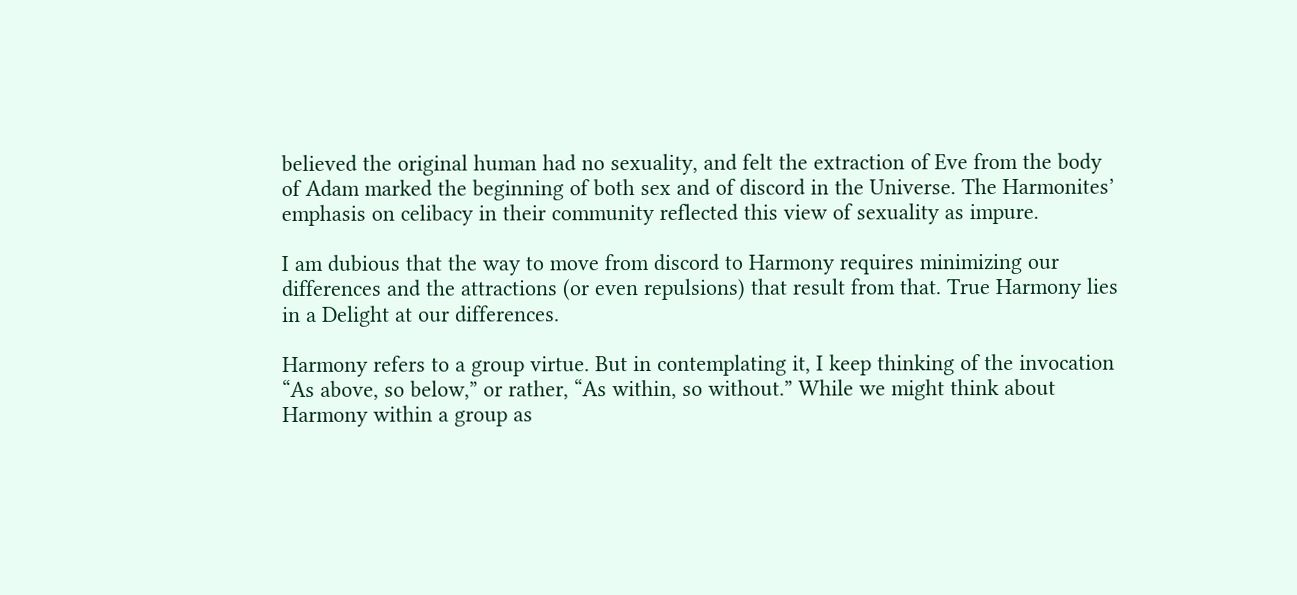believed the original human had no sexuality, and felt the extraction of Eve from the body of Adam marked the beginning of both sex and of discord in the Universe. The Harmonites’ emphasis on celibacy in their community reflected this view of sexuality as impure.

I am dubious that the way to move from discord to Harmony requires minimizing our differences and the attractions (or even repulsions) that result from that. True Harmony lies in a Delight at our differences.

Harmony refers to a group virtue. But in contemplating it, I keep thinking of the invocation “As above, so below,” or rather, “As within, so without.” While we might think about Harmony within a group as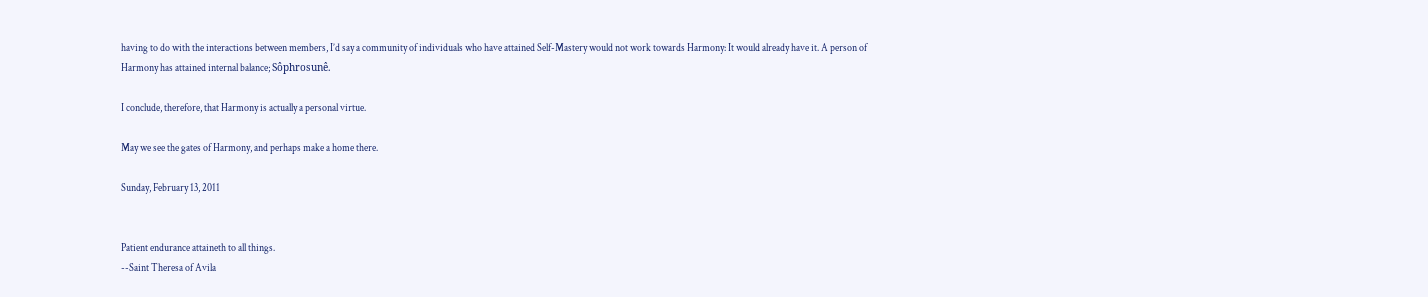having to do with the interactions between members, I’d say a community of individuals who have attained Self-Mastery would not work towards Harmony: It would already have it. A person of Harmony has attained internal balance; Sôphrosunê.

I conclude, therefore, that Harmony is actually a personal virtue.

May we see the gates of Harmony, and perhaps make a home there.

Sunday, February 13, 2011


Patient endurance attaineth to all things.
--Saint Theresa of Avila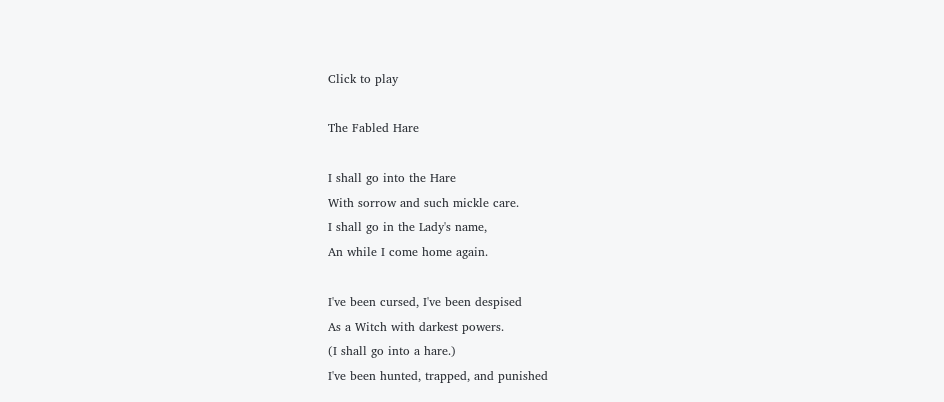Click to play

The Fabled Hare

I shall go into the Hare
With sorrow and such mickle care.
I shall go in the Lady's name,
An while I come home again.

I've been cursed, I've been despised
As a Witch with darkest powers.
(I shall go into a hare.)
I've been hunted, trapped, and punished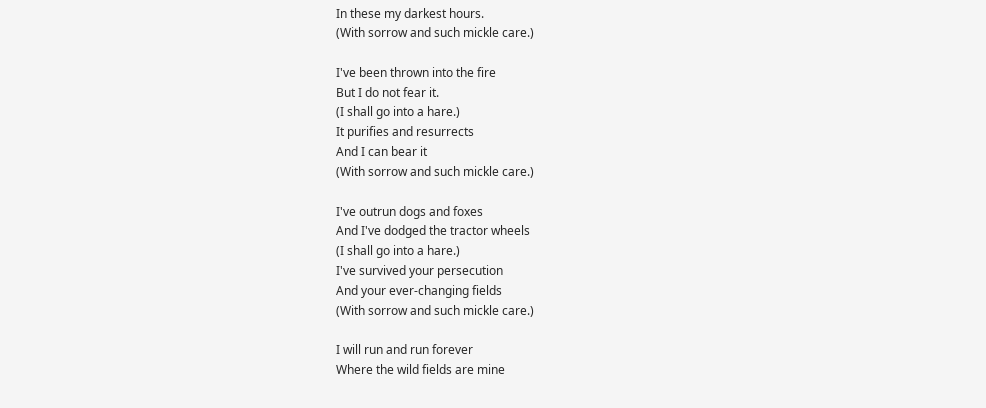In these my darkest hours.
(With sorrow and such mickle care.)

I've been thrown into the fire
But I do not fear it.
(I shall go into a hare.)
It purifies and resurrects
And I can bear it
(With sorrow and such mickle care.)

I've outrun dogs and foxes
And I've dodged the tractor wheels
(I shall go into a hare.)
I've survived your persecution
And your ever-changing fields
(With sorrow and such mickle care.)

I will run and run forever
Where the wild fields are mine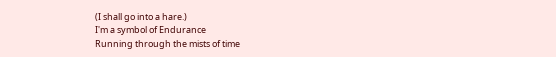(I shall go into a hare.)
I'm a symbol of Endurance
Running through the mists of time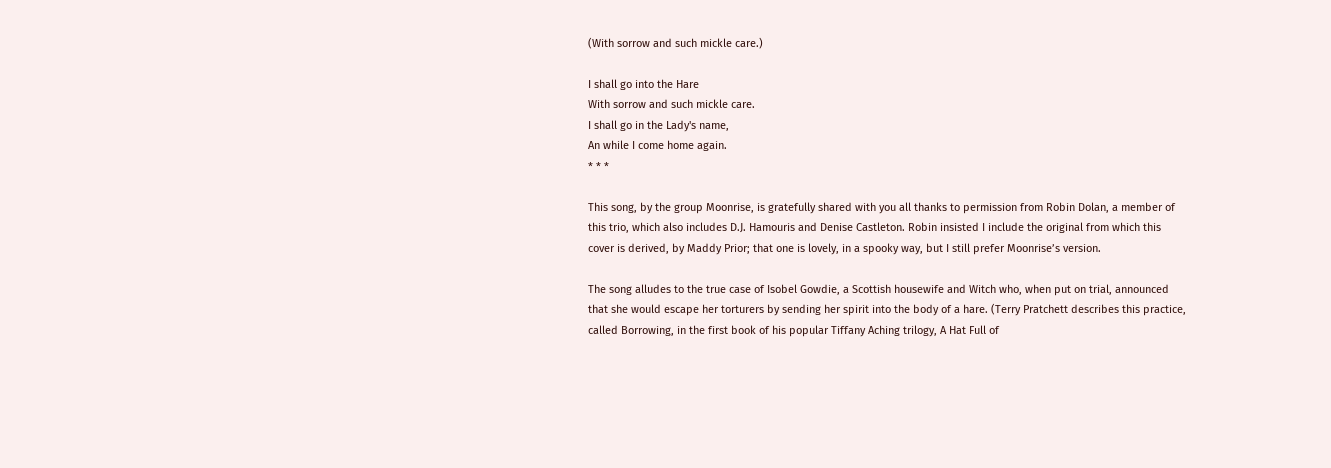(With sorrow and such mickle care.)

I shall go into the Hare
With sorrow and such mickle care.
I shall go in the Lady's name,
An while I come home again.
* * *

This song, by the group Moonrise, is gratefully shared with you all thanks to permission from Robin Dolan, a member of this trio, which also includes D.J. Hamouris and Denise Castleton. Robin insisted I include the original from which this cover is derived, by Maddy Prior; that one is lovely, in a spooky way, but I still prefer Moonrise’s version.

The song alludes to the true case of Isobel Gowdie, a Scottish housewife and Witch who, when put on trial, announced that she would escape her torturers by sending her spirit into the body of a hare. (Terry Pratchett describes this practice, called Borrowing, in the first book of his popular Tiffany Aching trilogy, A Hat Full of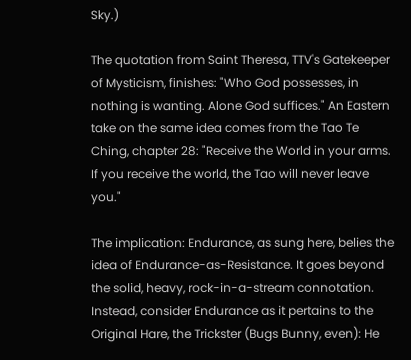Sky.)

The quotation from Saint Theresa, TTV's Gatekeeper of Mysticism, finishes: "Who God possesses, in nothing is wanting. Alone God suffices." An Eastern take on the same idea comes from the Tao Te Ching, chapter 28: "Receive the World in your arms. If you receive the world, the Tao will never leave you."

The implication: Endurance, as sung here, belies the idea of Endurance-as-Resistance. It goes beyond the solid, heavy, rock-in-a-stream connotation. Instead, consider Endurance as it pertains to the Original Hare, the Trickster (Bugs Bunny, even): He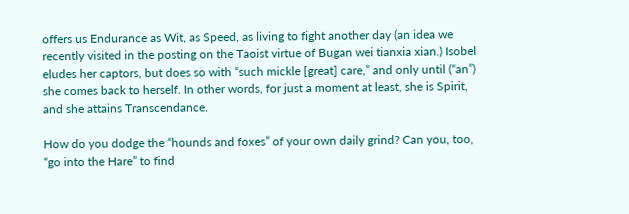offers us Endurance as Wit, as Speed, as living to fight another day (an idea we recently visited in the posting on the Taoist virtue of Bugan wei tianxia xian.) Isobel eludes her captors, but does so with “such mickle [great] care,” and only until (“an”) she comes back to herself. In other words, for just a moment at least, she is Spirit, and she attains Transcendance.

How do you dodge the “hounds and foxes” of your own daily grind? Can you, too, “go into the Hare” to find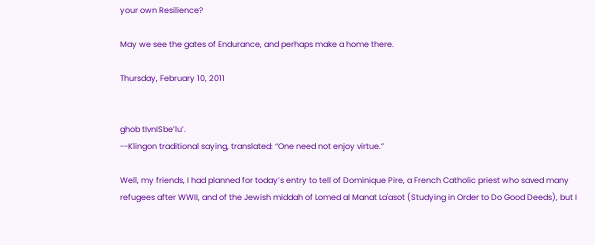your own Resilience?

May we see the gates of Endurance, and perhaps make a home there.

Thursday, February 10, 2011


ghob tIvnISbe’lu’.
--Klingon traditional saying, translated: “One need not enjoy virtue.”

Well, my friends, I had planned for today’s entry to tell of Dominique Pire, a French Catholic priest who saved many refugees after WWII, and of the Jewish middah of Lomed al Manat La'asot (Studying in Order to Do Good Deeds), but I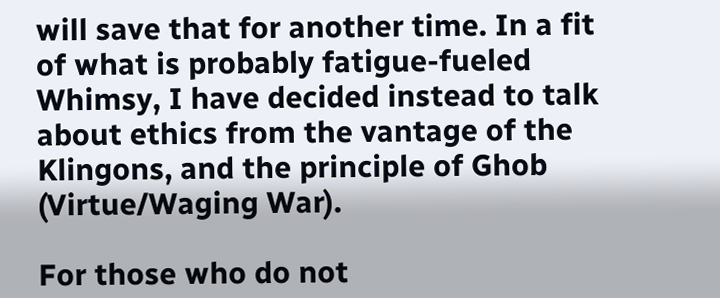will save that for another time. In a fit of what is probably fatigue-fueled Whimsy, I have decided instead to talk about ethics from the vantage of the Klingons, and the principle of Ghob (Virtue/Waging War).

For those who do not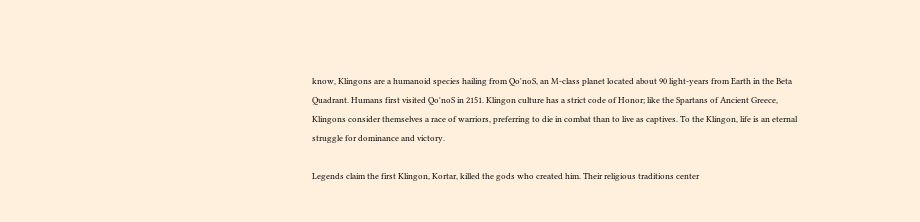know, Klingons are a humanoid species hailing from Qo'noS, an M-class planet located about 90 light-years from Earth in the Beta Quadrant. Humans first visited Qo'noS in 2151. Klingon culture has a strict code of Honor; like the Spartans of Ancient Greece, Klingons consider themselves a race of warriors, preferring to die in combat than to live as captives. To the Klingon, life is an eternal struggle for dominance and victory.

Legends claim the first Klingon, Kortar, killed the gods who created him. Their religious traditions center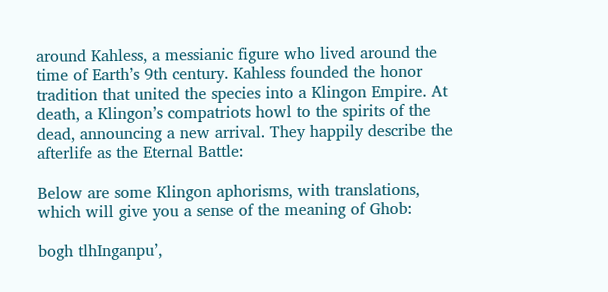around Kahless, a messianic figure who lived around the time of Earth’s 9th century. Kahless founded the honor tradition that united the species into a Klingon Empire. At death, a Klingon’s compatriots howl to the spirits of the dead, announcing a new arrival. They happily describe the afterlife as the Eternal Battle:

Below are some Klingon aphorisms, with translations, which will give you a sense of the meaning of Ghob:

bogh tlhInganpu’,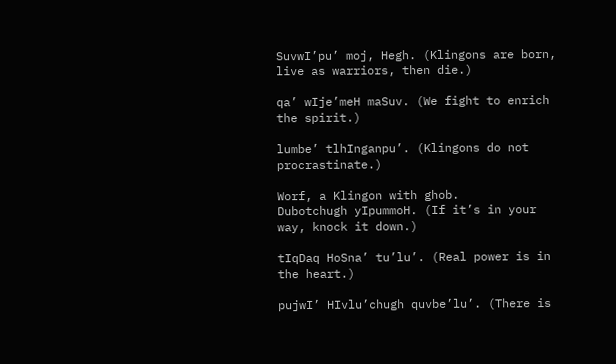SuvwI’pu’ moj, Hegh. (Klingons are born, live as warriors, then die.)

qa’ wIje’meH maSuv. (We fight to enrich the spirit.)

lumbe’ tlhInganpu’. (Klingons do not procrastinate.)

Worf, a Klingon with ghob.
Dubotchugh yIpummoH. (If it’s in your way, knock it down.)

tIqDaq HoSna’ tu’lu’. (Real power is in the heart.)

pujwI’ HIvlu’chugh quvbe’lu’. (There is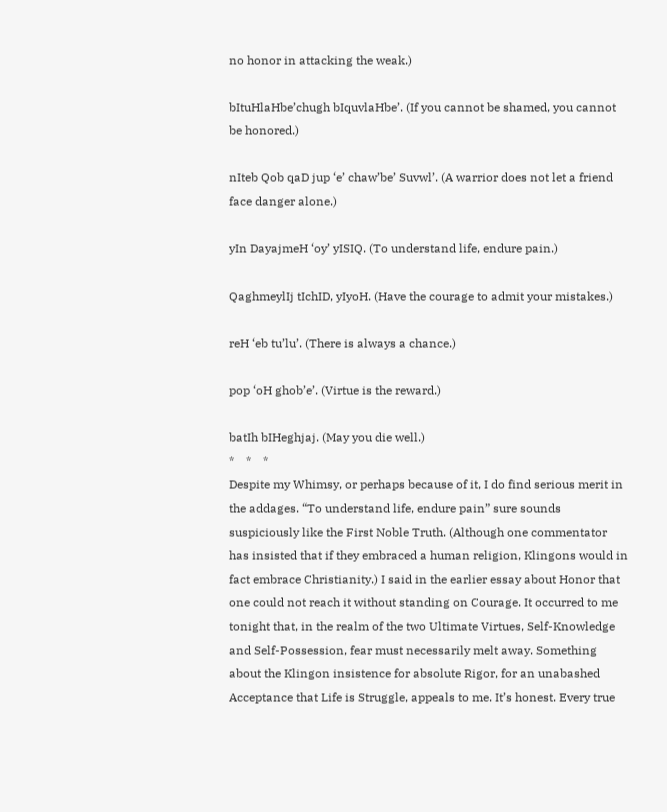no honor in attacking the weak.)

bItuHlaHbe’chugh bIquvlaHbe’. (If you cannot be shamed, you cannot be honored.)

nIteb Qob qaD jup ‘e’ chaw’be’ Suvwl’. (A warrior does not let a friend face danger alone.)

yIn DayajmeH ‘oy’ yISIQ. (To understand life, endure pain.)

QaghmeylIj tIchID, yIyoH. (Have the courage to admit your mistakes.)

reH ‘eb tu’lu’. (There is always a chance.)

pop ‘oH ghob’e’. (Virtue is the reward.)

batIh bIHeghjaj. (May you die well.)
*    *    *
Despite my Whimsy, or perhaps because of it, I do find serious merit in the addages. “To understand life, endure pain” sure sounds suspiciously like the First Noble Truth. (Although one commentator has insisted that if they embraced a human religion, Klingons would in fact embrace Christianity.) I said in the earlier essay about Honor that one could not reach it without standing on Courage. It occurred to me tonight that, in the realm of the two Ultimate Virtues, Self-Knowledge and Self-Possession, fear must necessarily melt away. Something about the Klingon insistence for absolute Rigor, for an unabashed Acceptance that Life is Struggle, appeals to me. It’s honest. Every true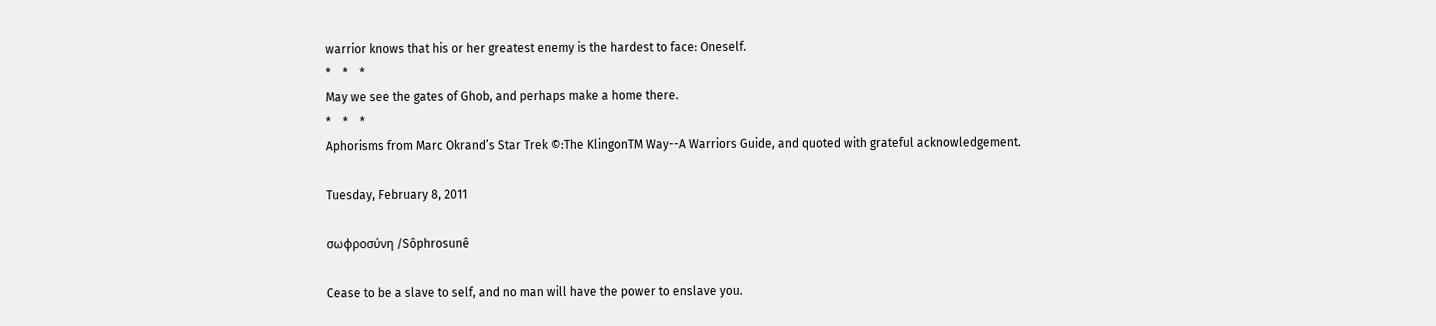warrior knows that his or her greatest enemy is the hardest to face: Oneself.
*    *    *
May we see the gates of Ghob, and perhaps make a home there.
*    *    *
Aphorisms from Marc Okrand’s Star Trek ©:The KlingonTM Way--A Warriors Guide, and quoted with grateful acknowledgement.

Tuesday, February 8, 2011

σωφροσύνη /Sôphrosunê

Cease to be a slave to self, and no man will have the power to enslave you.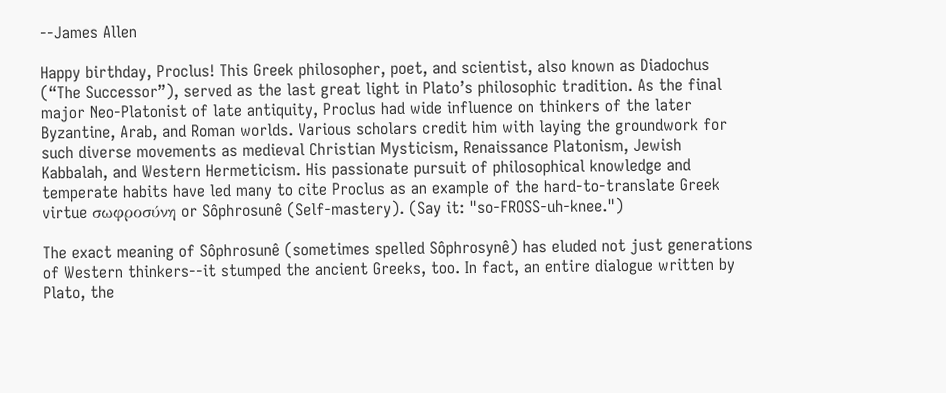--James Allen

Happy birthday, Proclus! This Greek philosopher, poet, and scientist, also known as Diadochus (“The Successor”), served as the last great light in Plato’s philosophic tradition. As the final major Neo-Platonist of late antiquity, Proclus had wide influence on thinkers of the later Byzantine, Arab, and Roman worlds. Various scholars credit him with laying the groundwork for such diverse movements as medieval Christian Mysticism, Renaissance Platonism, Jewish Kabbalah, and Western Hermeticism. His passionate pursuit of philosophical knowledge and temperate habits have led many to cite Proclus as an example of the hard-to-translate Greek virtue σωφροσύνη or Sôphrosunê (Self-mastery). (Say it: "so-FROSS-uh-knee.")

The exact meaning of Sôphrosunê (sometimes spelled Sôphrosynê) has eluded not just generations of Western thinkers--it stumped the ancient Greeks, too. In fact, an entire dialogue written by Plato, the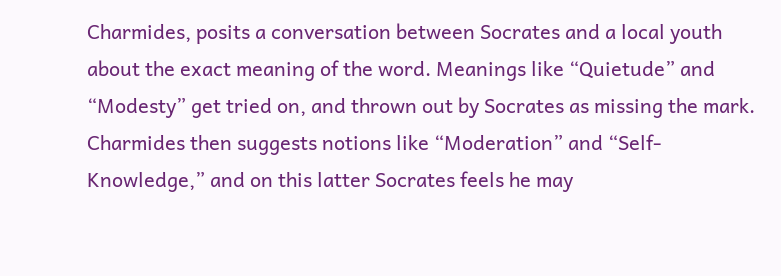Charmides, posits a conversation between Socrates and a local youth about the exact meaning of the word. Meanings like “Quietude” and “Modesty” get tried on, and thrown out by Socrates as missing the mark. Charmides then suggests notions like “Moderation” and “Self-Knowledge,” and on this latter Socrates feels he may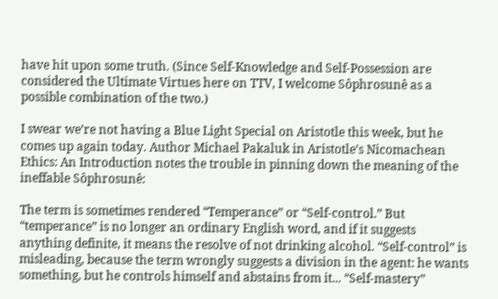have hit upon some truth. (Since Self-Knowledge and Self-Possession are considered the Ultimate Virtues here on TTV, I welcome Sôphrosunê as a possible combination of the two.)

I swear we’re not having a Blue Light Special on Aristotle this week, but he comes up again today. Author Michael Pakaluk in Aristotle’s Nicomachean Ethics: An Introduction notes the trouble in pinning down the meaning of the ineffable Sôphrosunê:

The term is sometimes rendered “Temperance” or “Self-control.” But “temperance” is no longer an ordinary English word, and if it suggests anything definite, it means the resolve of not drinking alcohol. “Self-control” is misleading, because the term wrongly suggests a division in the agent: he wants something, but he controls himself and abstains from it... “Self-mastery”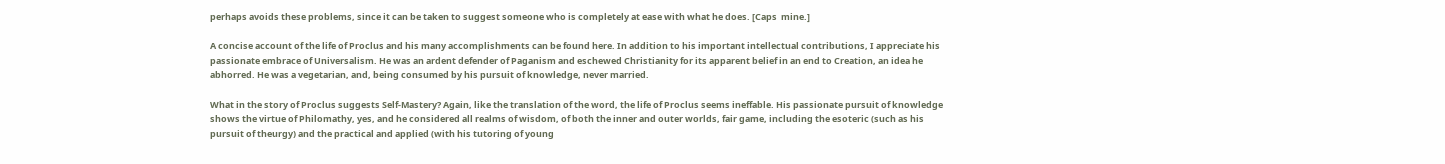perhaps avoids these problems, since it can be taken to suggest someone who is completely at ease with what he does. [Caps  mine.]

A concise account of the life of Proclus and his many accomplishments can be found here. In addition to his important intellectual contributions, I appreciate his passionate embrace of Universalism. He was an ardent defender of Paganism and eschewed Christianity for its apparent belief in an end to Creation, an idea he abhorred. He was a vegetarian, and, being consumed by his pursuit of knowledge, never married.

What in the story of Proclus suggests Self-Mastery? Again, like the translation of the word, the life of Proclus seems ineffable. His passionate pursuit of knowledge shows the virtue of Philomathy, yes, and he considered all realms of wisdom, of both the inner and outer worlds, fair game, including the esoteric (such as his pursuit of theurgy) and the practical and applied (with his tutoring of young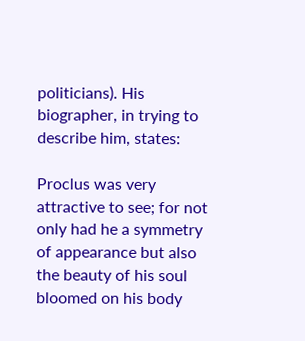politicians). His biographer, in trying to describe him, states:

Proclus was very attractive to see; for not only had he a symmetry of appearance but also the beauty of his soul bloomed on his body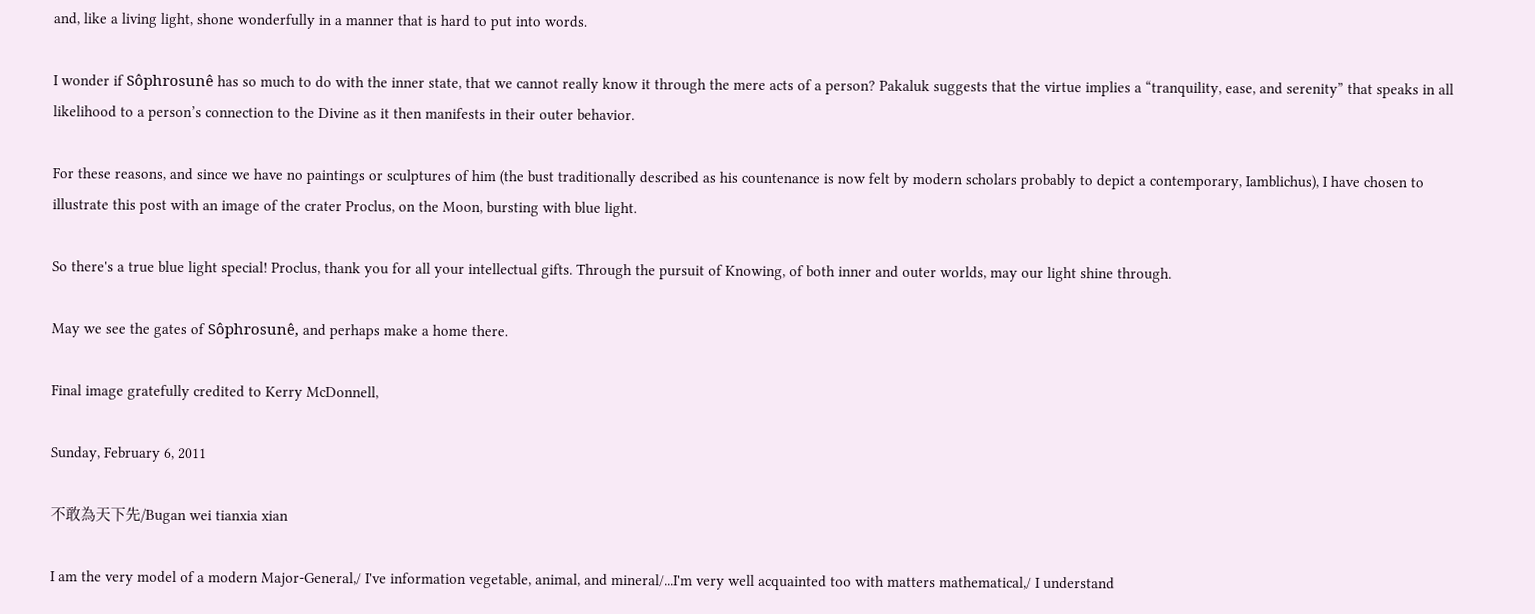and, like a living light, shone wonderfully in a manner that is hard to put into words.

I wonder if Sôphrosunê has so much to do with the inner state, that we cannot really know it through the mere acts of a person? Pakaluk suggests that the virtue implies a “tranquility, ease, and serenity” that speaks in all likelihood to a person’s connection to the Divine as it then manifests in their outer behavior.

For these reasons, and since we have no paintings or sculptures of him (the bust traditionally described as his countenance is now felt by modern scholars probably to depict a contemporary, Iamblichus), I have chosen to illustrate this post with an image of the crater Proclus, on the Moon, bursting with blue light.

So there's a true blue light special! Proclus, thank you for all your intellectual gifts. Through the pursuit of Knowing, of both inner and outer worlds, may our light shine through.

May we see the gates of Sôphrosunê, and perhaps make a home there.

Final image gratefully credited to Kerry McDonnell,

Sunday, February 6, 2011

不敢為天下先/Bugan wei tianxia xian

I am the very model of a modern Major-General,/ I've information vegetable, animal, and mineral/...I'm very well acquainted too with matters mathematical,/ I understand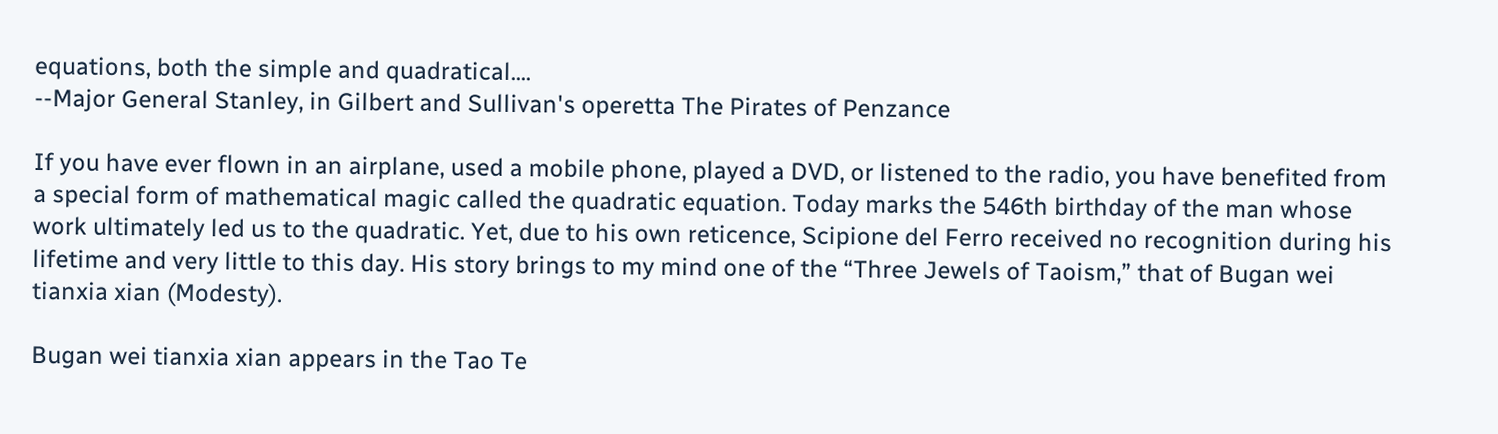equations, both the simple and quadratical....
--Major General Stanley, in Gilbert and Sullivan's operetta The Pirates of Penzance

If you have ever flown in an airplane, used a mobile phone, played a DVD, or listened to the radio, you have benefited from a special form of mathematical magic called the quadratic equation. Today marks the 546th birthday of the man whose work ultimately led us to the quadratic. Yet, due to his own reticence, Scipione del Ferro received no recognition during his lifetime and very little to this day. His story brings to my mind one of the “Three Jewels of Taoism,” that of Bugan wei tianxia xian (Modesty).

Bugan wei tianxia xian appears in the Tao Te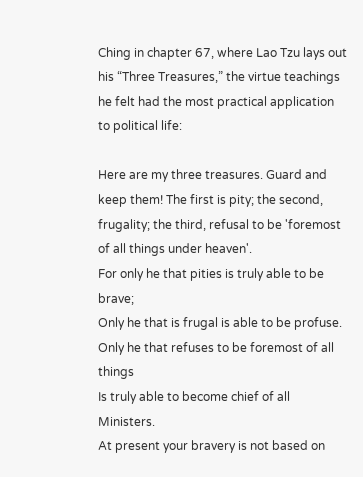Ching in chapter 67, where Lao Tzu lays out his “Three Treasures,” the virtue teachings he felt had the most practical application to political life:

Here are my three treasures. Guard and keep them! The first is pity; the second, frugality; the third, refusal to be 'foremost of all things under heaven'.
For only he that pities is truly able to be brave;
Only he that is frugal is able to be profuse.
Only he that refuses to be foremost of all things
Is truly able to become chief of all Ministers.
At present your bravery is not based on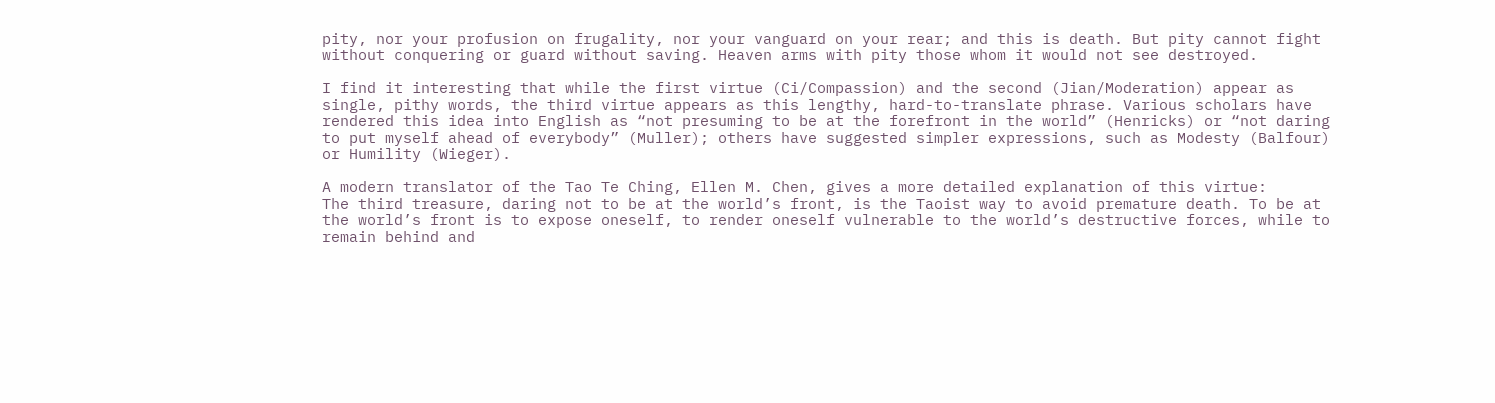pity, nor your profusion on frugality, nor your vanguard on your rear; and this is death. But pity cannot fight without conquering or guard without saving. Heaven arms with pity those whom it would not see destroyed.

I find it interesting that while the first virtue (Ci/Compassion) and the second (Jian/Moderation) appear as single, pithy words, the third virtue appears as this lengthy, hard-to-translate phrase. Various scholars have rendered this idea into English as “not presuming to be at the forefront in the world” (Henricks) or “not daring to put myself ahead of everybody” (Muller); others have suggested simpler expressions, such as Modesty (Balfour) or Humility (Wieger).

A modern translator of the Tao Te Ching, Ellen M. Chen, gives a more detailed explanation of this virtue:
The third treasure, daring not to be at the world’s front, is the Taoist way to avoid premature death. To be at the world’s front is to expose oneself, to render oneself vulnerable to the world’s destructive forces, while to remain behind and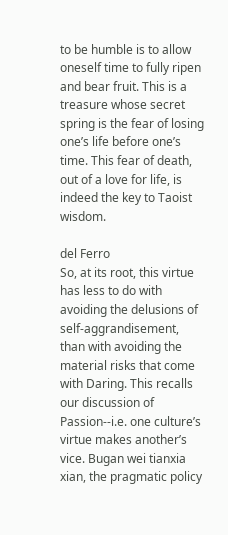to be humble is to allow oneself time to fully ripen and bear fruit. This is a treasure whose secret spring is the fear of losing one’s life before one’s time. This fear of death, out of a love for life, is indeed the key to Taoist wisdom.

del Ferro
So, at its root, this virtue has less to do with avoiding the delusions of self-aggrandisement, than with avoiding the material risks that come with Daring. This recalls our discussion of Passion--i.e. one culture’s virtue makes another’s vice. Bugan wei tianxia xian, the pragmatic policy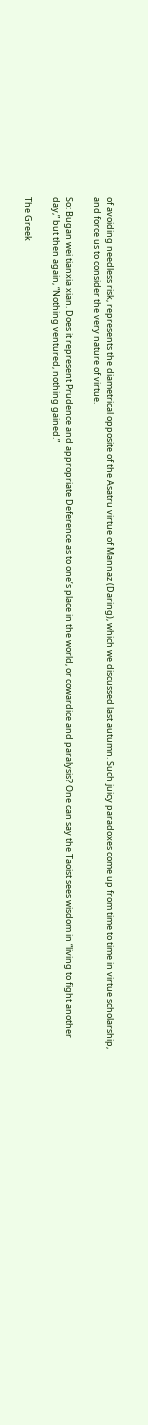of avoiding needless risk, represents the diametrical opposite of the Asatru virtue of Mannaz (Daring), which we discussed last autumn. Such juicy paradoxes come up from time to time in virtue scholarship, and force us to consider the very nature of virtue.

So: Bugan wei tianxia xian. Does it represent Prudence and appropriate Deference as to one’s place in the world, or cowardice and paralysis? One can say the Taoist sees wisdom in “living to fight another day,” but then again, “Nothing ventured, nothing gained.”

The Greek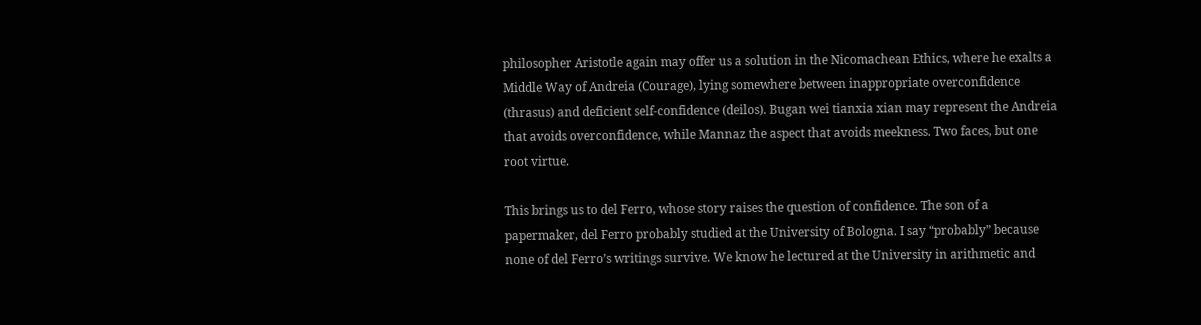philosopher Aristotle again may offer us a solution in the Nicomachean Ethics, where he exalts a Middle Way of Andreia (Courage), lying somewhere between inappropriate overconfidence (thrasus) and deficient self-confidence (deilos). Bugan wei tianxia xian may represent the Andreia that avoids overconfidence, while Mannaz the aspect that avoids meekness. Two faces, but one root virtue.

This brings us to del Ferro, whose story raises the question of confidence. The son of a papermaker, del Ferro probably studied at the University of Bologna. I say “probably” because none of del Ferro’s writings survive. We know he lectured at the University in arithmetic and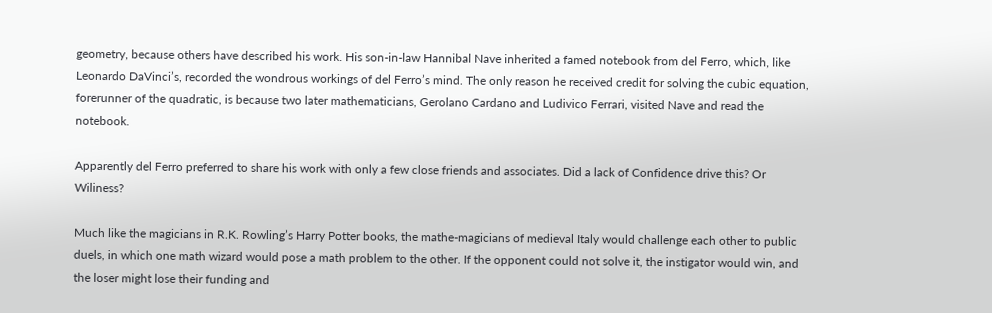geometry, because others have described his work. His son-in-law Hannibal Nave inherited a famed notebook from del Ferro, which, like Leonardo DaVinci’s, recorded the wondrous workings of del Ferro’s mind. The only reason he received credit for solving the cubic equation, forerunner of the quadratic, is because two later mathematicians, Gerolano Cardano and Ludivico Ferrari, visited Nave and read the notebook.

Apparently del Ferro preferred to share his work with only a few close friends and associates. Did a lack of Confidence drive this? Or Wiliness?

Much like the magicians in R.K. Rowling’s Harry Potter books, the mathe-magicians of medieval Italy would challenge each other to public duels, in which one math wizard would pose a math problem to the other. If the opponent could not solve it, the instigator would win, and the loser might lose their funding and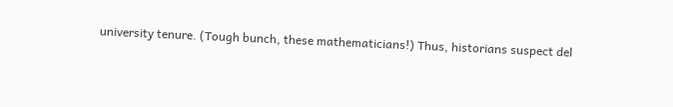university tenure. (Tough bunch, these mathematicians!) Thus, historians suspect del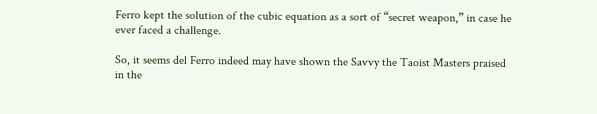Ferro kept the solution of the cubic equation as a sort of “secret weapon,” in case he ever faced a challenge.

So, it seems del Ferro indeed may have shown the Savvy the Taoist Masters praised in the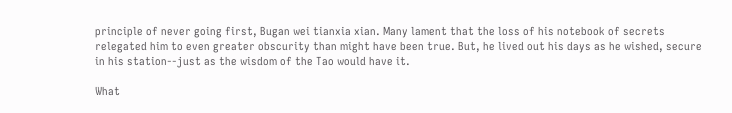principle of never going first, Bugan wei tianxia xian. Many lament that the loss of his notebook of secrets relegated him to even greater obscurity than might have been true. But, he lived out his days as he wished, secure in his station--just as the wisdom of the Tao would have it.

What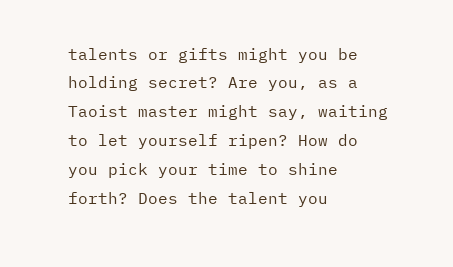talents or gifts might you be holding secret? Are you, as a Taoist master might say, waiting to let yourself ripen? How do you pick your time to shine forth? Does the talent you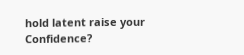hold latent raise your Confidence?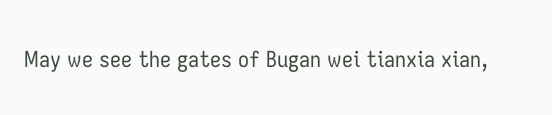May we see the gates of Bugan wei tianxia xian,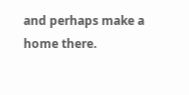and perhaps make a home there.